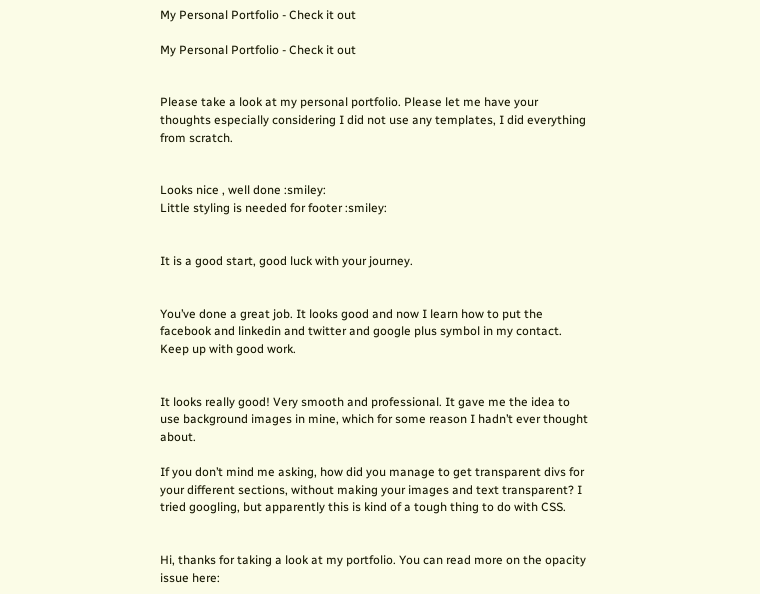My Personal Portfolio - Check it out

My Personal Portfolio - Check it out


Please take a look at my personal portfolio. Please let me have your thoughts especially considering I did not use any templates, I did everything from scratch.


Looks nice , well done :smiley:
Little styling is needed for footer :smiley:


It is a good start, good luck with your journey.


You’ve done a great job. It looks good and now I learn how to put the facebook and linkedin and twitter and google plus symbol in my contact. Keep up with good work.


It looks really good! Very smooth and professional. It gave me the idea to use background images in mine, which for some reason I hadn’t ever thought about.

If you don’t mind me asking, how did you manage to get transparent divs for your different sections, without making your images and text transparent? I tried googling, but apparently this is kind of a tough thing to do with CSS.


Hi, thanks for taking a look at my portfolio. You can read more on the opacity issue here: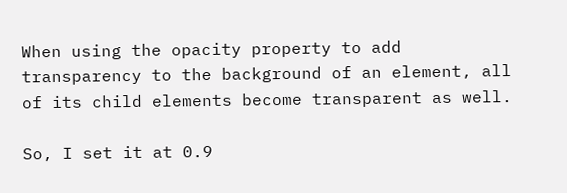When using the opacity property to add transparency to the background of an element, all of its child elements become transparent as well.

So, I set it at 0.9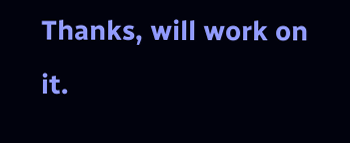Thanks, will work on it.